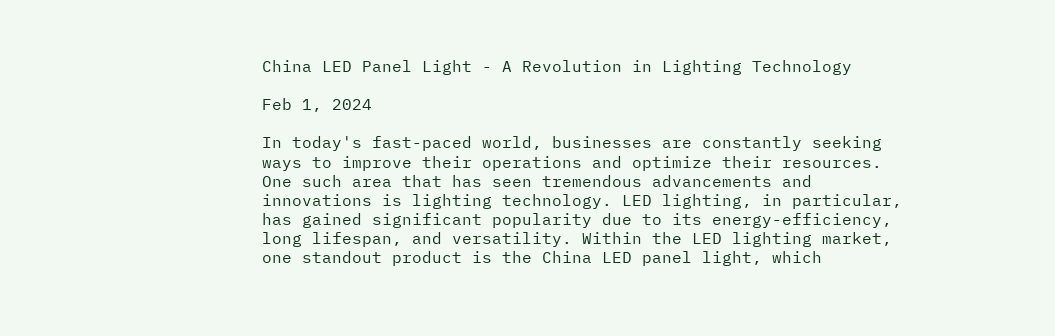China LED Panel Light - A Revolution in Lighting Technology

Feb 1, 2024

In today's fast-paced world, businesses are constantly seeking ways to improve their operations and optimize their resources. One such area that has seen tremendous advancements and innovations is lighting technology. LED lighting, in particular, has gained significant popularity due to its energy-efficiency, long lifespan, and versatility. Within the LED lighting market, one standout product is the China LED panel light, which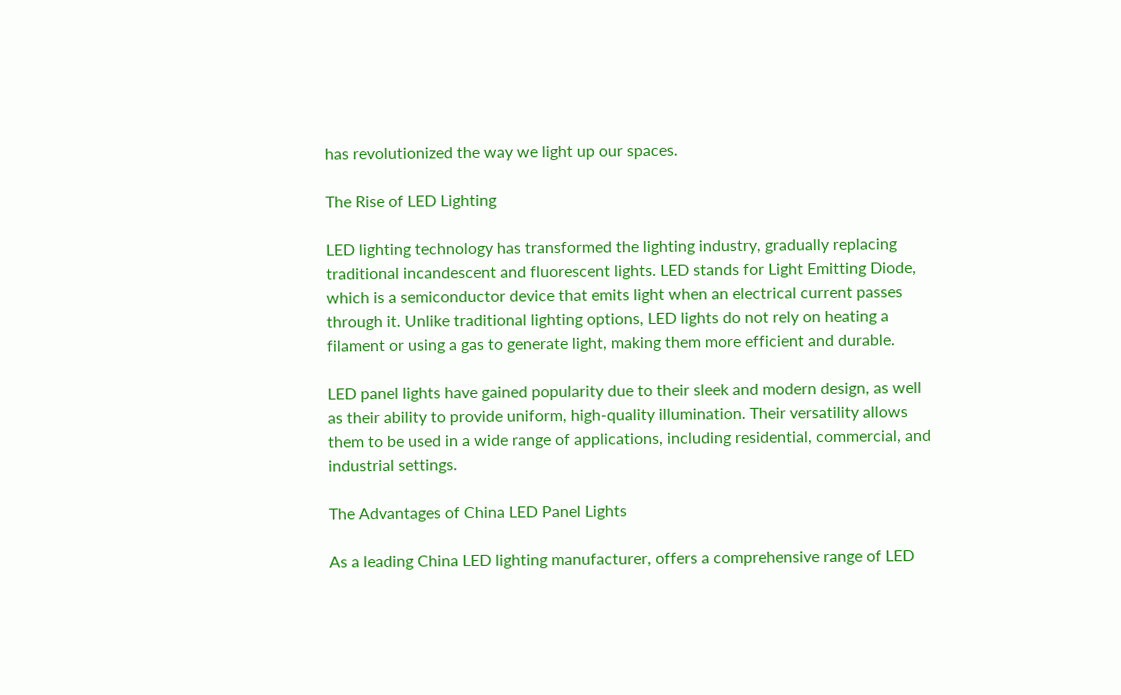has revolutionized the way we light up our spaces.

The Rise of LED Lighting

LED lighting technology has transformed the lighting industry, gradually replacing traditional incandescent and fluorescent lights. LED stands for Light Emitting Diode, which is a semiconductor device that emits light when an electrical current passes through it. Unlike traditional lighting options, LED lights do not rely on heating a filament or using a gas to generate light, making them more efficient and durable.

LED panel lights have gained popularity due to their sleek and modern design, as well as their ability to provide uniform, high-quality illumination. Their versatility allows them to be used in a wide range of applications, including residential, commercial, and industrial settings.

The Advantages of China LED Panel Lights

As a leading China LED lighting manufacturer, offers a comprehensive range of LED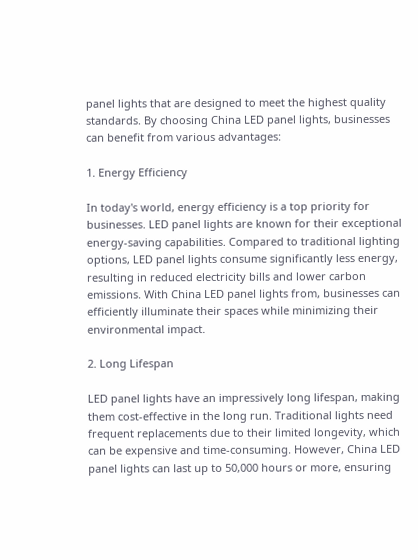panel lights that are designed to meet the highest quality standards. By choosing China LED panel lights, businesses can benefit from various advantages:

1. Energy Efficiency

In today's world, energy efficiency is a top priority for businesses. LED panel lights are known for their exceptional energy-saving capabilities. Compared to traditional lighting options, LED panel lights consume significantly less energy, resulting in reduced electricity bills and lower carbon emissions. With China LED panel lights from, businesses can efficiently illuminate their spaces while minimizing their environmental impact.

2. Long Lifespan

LED panel lights have an impressively long lifespan, making them cost-effective in the long run. Traditional lights need frequent replacements due to their limited longevity, which can be expensive and time-consuming. However, China LED panel lights can last up to 50,000 hours or more, ensuring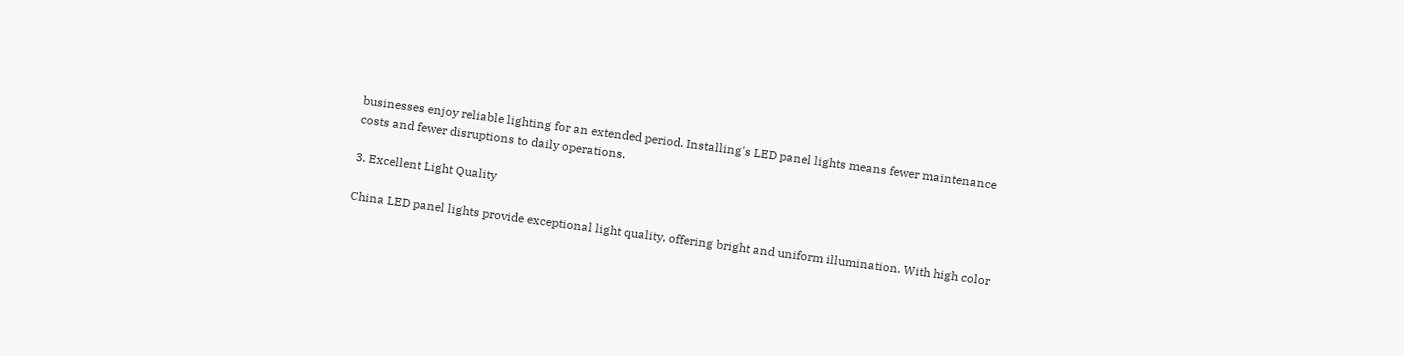businesses enjoy reliable lighting for an extended period. Installing's LED panel lights means fewer maintenance costs and fewer disruptions to daily operations.

3. Excellent Light Quality

China LED panel lights provide exceptional light quality, offering bright and uniform illumination. With high color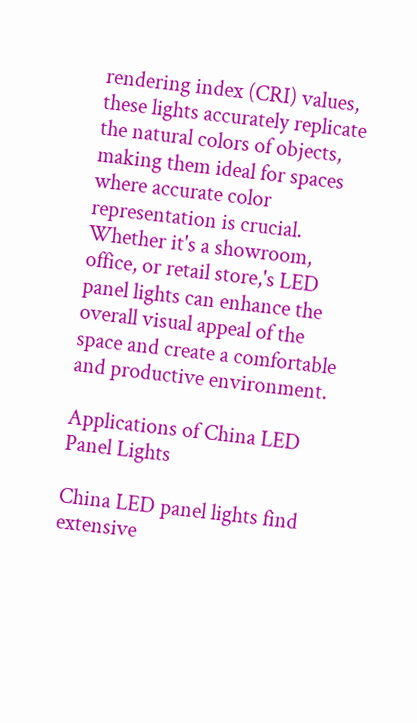rendering index (CRI) values, these lights accurately replicate the natural colors of objects, making them ideal for spaces where accurate color representation is crucial. Whether it's a showroom, office, or retail store,'s LED panel lights can enhance the overall visual appeal of the space and create a comfortable and productive environment.

Applications of China LED Panel Lights

China LED panel lights find extensive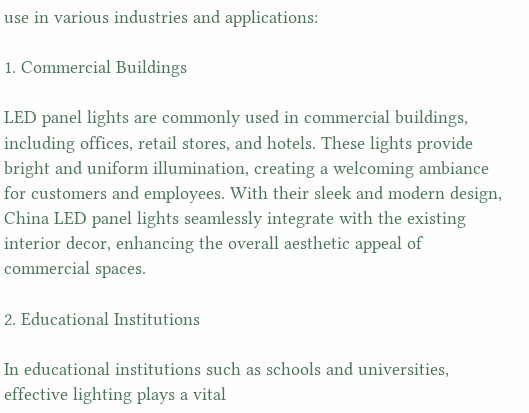use in various industries and applications:

1. Commercial Buildings

LED panel lights are commonly used in commercial buildings, including offices, retail stores, and hotels. These lights provide bright and uniform illumination, creating a welcoming ambiance for customers and employees. With their sleek and modern design, China LED panel lights seamlessly integrate with the existing interior decor, enhancing the overall aesthetic appeal of commercial spaces.

2. Educational Institutions

In educational institutions such as schools and universities, effective lighting plays a vital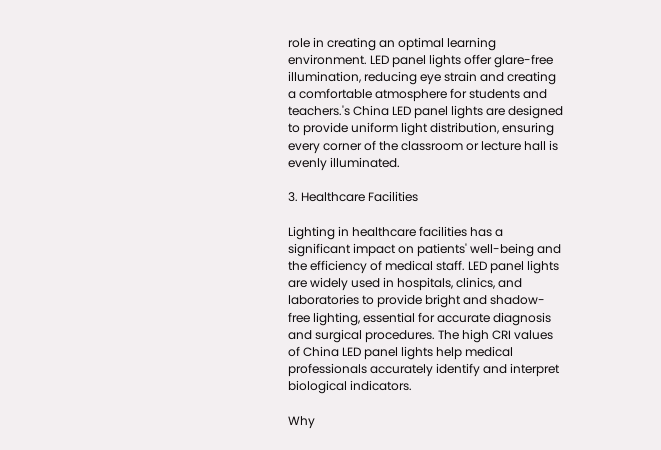role in creating an optimal learning environment. LED panel lights offer glare-free illumination, reducing eye strain and creating a comfortable atmosphere for students and teachers.'s China LED panel lights are designed to provide uniform light distribution, ensuring every corner of the classroom or lecture hall is evenly illuminated.

3. Healthcare Facilities

Lighting in healthcare facilities has a significant impact on patients' well-being and the efficiency of medical staff. LED panel lights are widely used in hospitals, clinics, and laboratories to provide bright and shadow-free lighting, essential for accurate diagnosis and surgical procedures. The high CRI values of China LED panel lights help medical professionals accurately identify and interpret biological indicators.

Why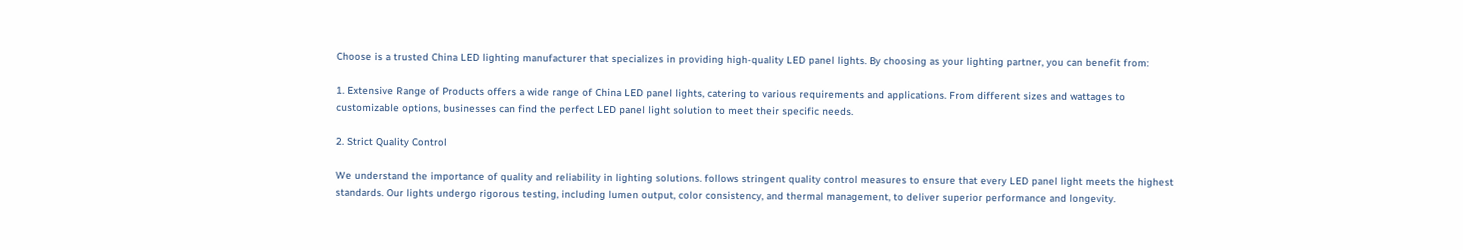Choose is a trusted China LED lighting manufacturer that specializes in providing high-quality LED panel lights. By choosing as your lighting partner, you can benefit from:

1. Extensive Range of Products offers a wide range of China LED panel lights, catering to various requirements and applications. From different sizes and wattages to customizable options, businesses can find the perfect LED panel light solution to meet their specific needs.

2. Strict Quality Control

We understand the importance of quality and reliability in lighting solutions. follows stringent quality control measures to ensure that every LED panel light meets the highest standards. Our lights undergo rigorous testing, including lumen output, color consistency, and thermal management, to deliver superior performance and longevity.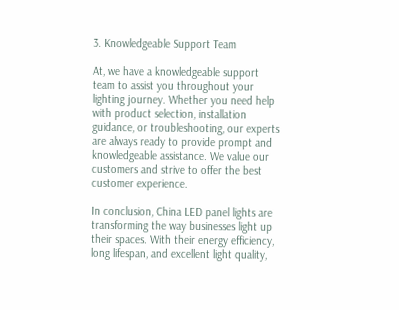3. Knowledgeable Support Team

At, we have a knowledgeable support team to assist you throughout your lighting journey. Whether you need help with product selection, installation guidance, or troubleshooting, our experts are always ready to provide prompt and knowledgeable assistance. We value our customers and strive to offer the best customer experience.

In conclusion, China LED panel lights are transforming the way businesses light up their spaces. With their energy efficiency, long lifespan, and excellent light quality,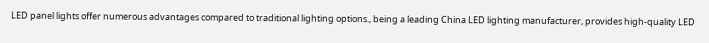LED panel lights offer numerous advantages compared to traditional lighting options., being a leading China LED lighting manufacturer, provides high-quality LED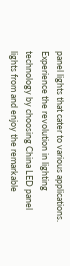panel lights that cater to various applications. Experience the revolution in lighting technology by choosing China LED panel lights from and enjoy the remarkable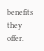benefits they offer.